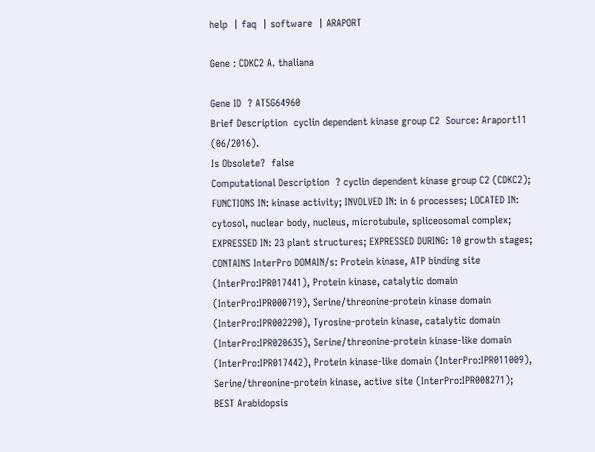help  | faq  | software  | ARAPORT

Gene : CDKC2 A. thaliana

Gene ID  ? AT5G64960
Brief Description  cyclin dependent kinase group C2  Source: Araport11 (06/2016).
Is Obsolete?  false
Computational Description  ? cyclin dependent kinase group C2 (CDKC2); FUNCTIONS IN: kinase activity; INVOLVED IN: in 6 processes; LOCATED IN: cytosol, nuclear body, nucleus, microtubule, spliceosomal complex; EXPRESSED IN: 23 plant structures; EXPRESSED DURING: 10 growth stages; CONTAINS InterPro DOMAIN/s: Protein kinase, ATP binding site (InterPro:IPR017441), Protein kinase, catalytic domain (InterPro:IPR000719), Serine/threonine-protein kinase domain (InterPro:IPR002290), Tyrosine-protein kinase, catalytic domain (InterPro:IPR020635), Serine/threonine-protein kinase-like domain (InterPro:IPR017442), Protein kinase-like domain (InterPro:IPR011009), Serine/threonine-protein kinase, active site (InterPro:IPR008271); BEST Arabidopsis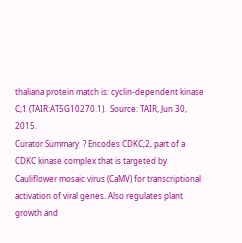thaliana protein match is: cyclin-dependent kinase C;1 (TAIR:AT5G10270.1).  Source: TAIR, Jun 30, 2015.
Curator Summary  ? Encodes CDKC;2, part of a CDKC kinase complex that is targeted by Cauliflower mosaic virus (CaMV) for transcriptional activation of viral genes. Also regulates plant growth and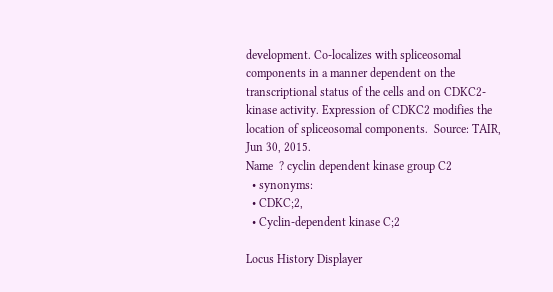development. Co-localizes with spliceosomal components in a manner dependent on the transcriptional status of the cells and on CDKC2-kinase activity. Expression of CDKC2 modifies the location of spliceosomal components.  Source: TAIR, Jun 30, 2015.
Name  ? cyclin dependent kinase group C2
  • synonyms:
  • CDKC;2,
  • Cyclin-dependent kinase C;2

Locus History Displayer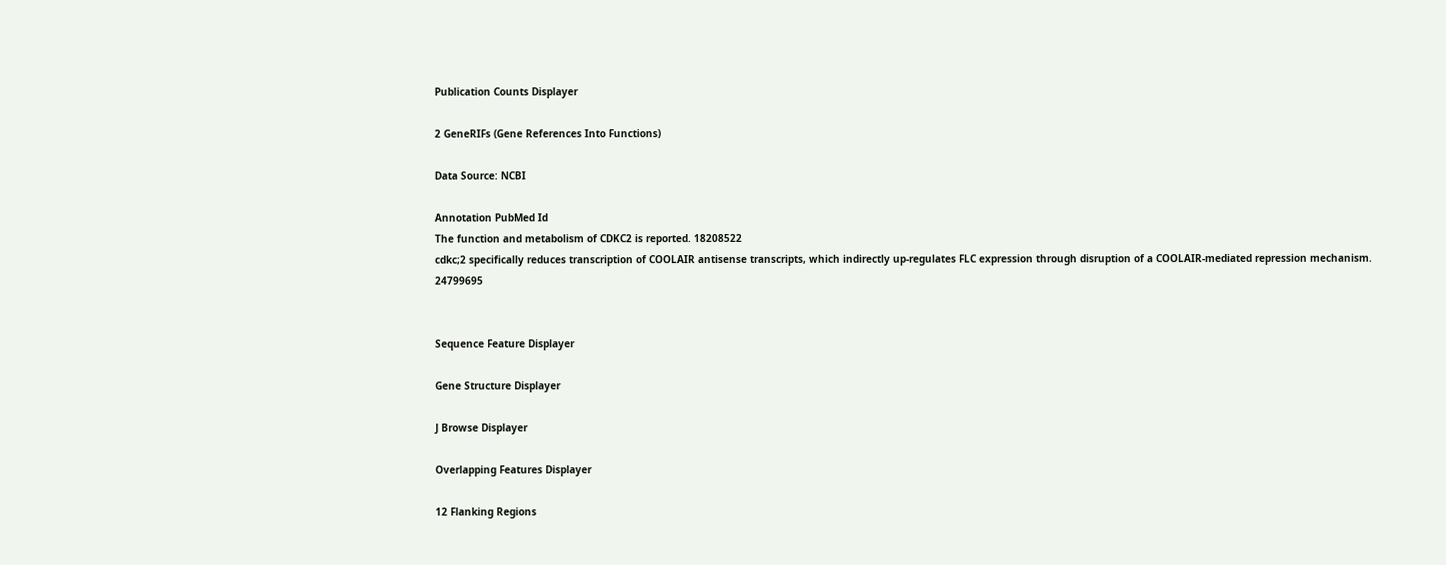Publication Counts Displayer

2 GeneRIFs (Gene References Into Functions)

Data Source: NCBI

Annotation PubMed Id
The function and metabolism of CDKC2 is reported. 18208522
cdkc;2 specifically reduces transcription of COOLAIR antisense transcripts, which indirectly up-regulates FLC expression through disruption of a COOLAIR-mediated repression mechanism. 24799695


Sequence Feature Displayer

Gene Structure Displayer

J Browse Displayer

Overlapping Features Displayer

12 Flanking Regions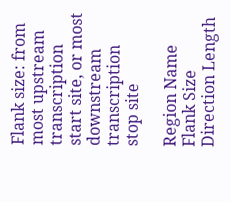Flank size: from most upstream transcription start site, or most downstream transcription stop site

Region Name Flank Size Direction Length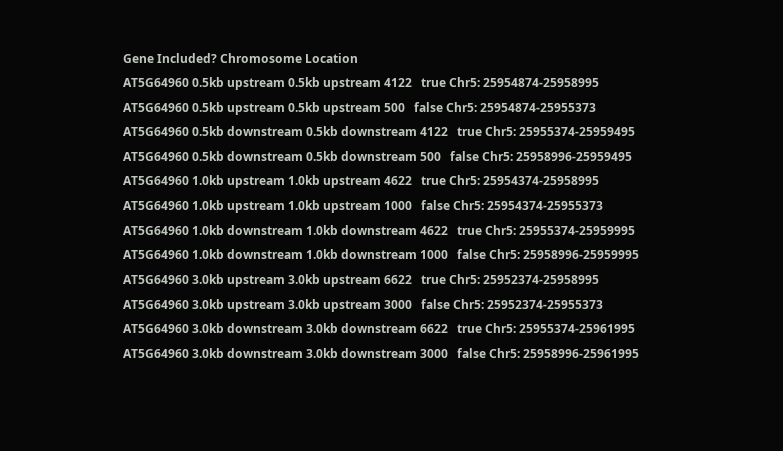Gene Included? Chromosome Location
AT5G64960 0.5kb upstream 0.5kb upstream 4122   true Chr5: 25954874-25958995
AT5G64960 0.5kb upstream 0.5kb upstream 500   false Chr5: 25954874-25955373
AT5G64960 0.5kb downstream 0.5kb downstream 4122   true Chr5: 25955374-25959495
AT5G64960 0.5kb downstream 0.5kb downstream 500   false Chr5: 25958996-25959495
AT5G64960 1.0kb upstream 1.0kb upstream 4622   true Chr5: 25954374-25958995
AT5G64960 1.0kb upstream 1.0kb upstream 1000   false Chr5: 25954374-25955373
AT5G64960 1.0kb downstream 1.0kb downstream 4622   true Chr5: 25955374-25959995
AT5G64960 1.0kb downstream 1.0kb downstream 1000   false Chr5: 25958996-25959995
AT5G64960 3.0kb upstream 3.0kb upstream 6622   true Chr5: 25952374-25958995
AT5G64960 3.0kb upstream 3.0kb upstream 3000   false Chr5: 25952374-25955373
AT5G64960 3.0kb downstream 3.0kb downstream 6622   true Chr5: 25955374-25961995
AT5G64960 3.0kb downstream 3.0kb downstream 3000   false Chr5: 25958996-25961995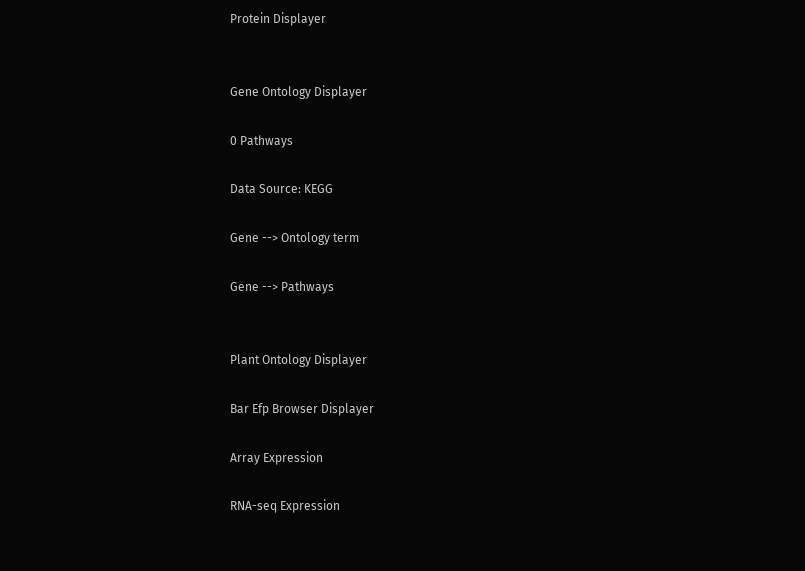Protein Displayer


Gene Ontology Displayer

0 Pathways

Data Source: KEGG

Gene --> Ontology term

Gene --> Pathways


Plant Ontology Displayer

Bar Efp Browser Displayer

Array Expression

RNA-seq Expression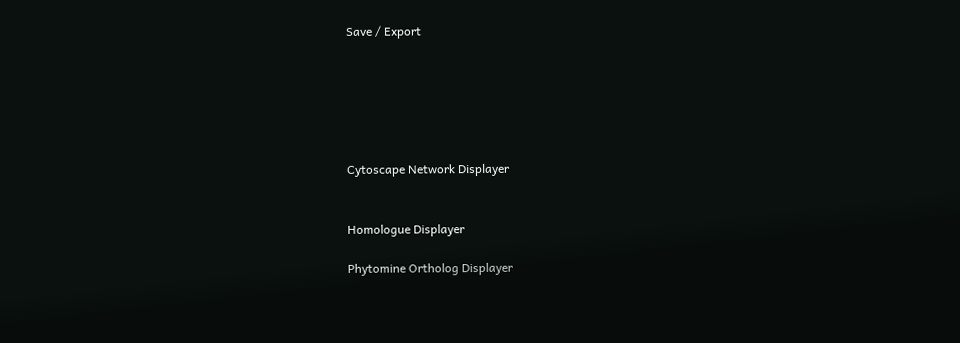Save / Export






Cytoscape Network Displayer


Homologue Displayer

Phytomine Ortholog Displayer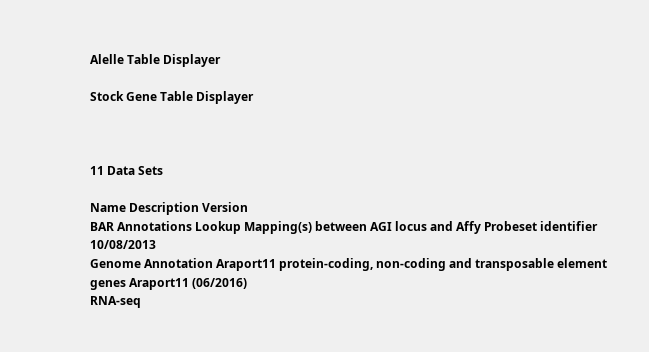Alelle Table Displayer

Stock Gene Table Displayer



11 Data Sets

Name Description Version
BAR Annotations Lookup Mapping(s) between AGI locus and Affy Probeset identifier 10/08/2013
Genome Annotation Araport11 protein-coding, non-coding and transposable element genes Araport11 (06/2016)
RNA-seq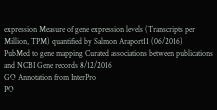expression Measure of gene expression levels (Transcripts per Million, TPM) quantified by Salmon Araport11 (06/2016)
PubMed to gene mapping Curated associations between publications and NCBI Gene records 8/12/2016
GO Annotation from InterPro
PO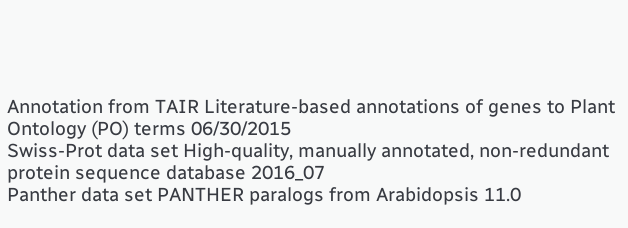Annotation from TAIR Literature-based annotations of genes to Plant Ontology (PO) terms 06/30/2015
Swiss-Prot data set High-quality, manually annotated, non-redundant protein sequence database 2016_07
Panther data set PANTHER paralogs from Arabidopsis 11.0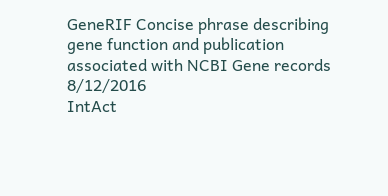GeneRIF Concise phrase describing gene function and publication associated with NCBI Gene records 8/12/2016
IntAct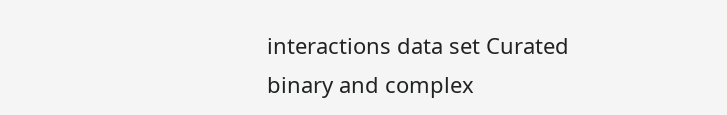interactions data set Curated binary and complex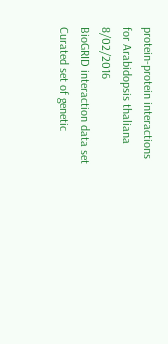protein-protein interactions for Arabidopsis thaliana 8/02/2016
BioGRID interaction data set Curated set of genetic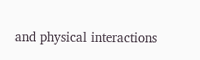and physical interactions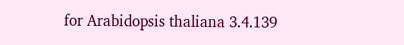for Arabidopsis thaliana 3.4.139